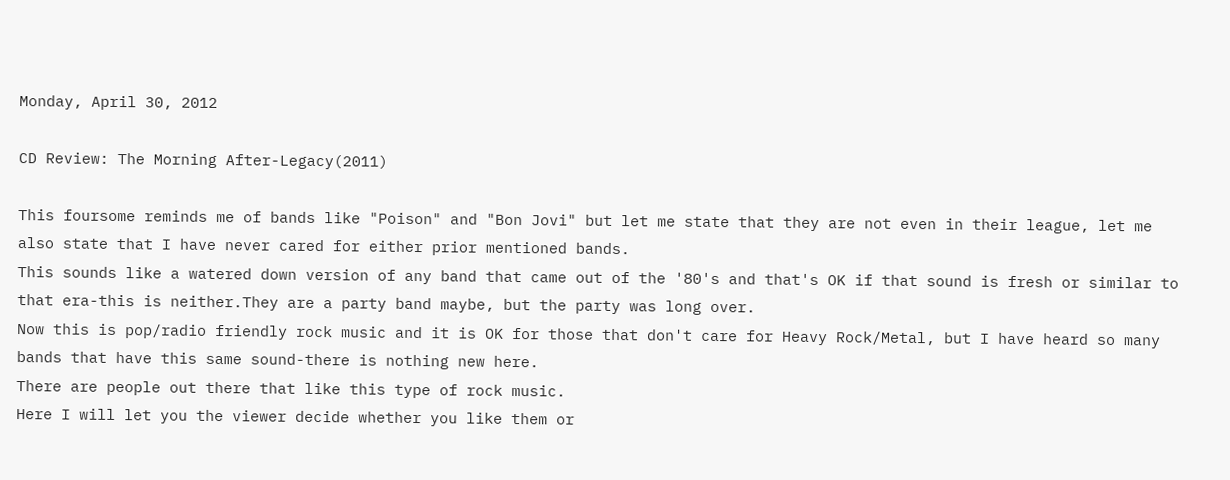Monday, April 30, 2012

CD Review: The Morning After-Legacy(2011)

This foursome reminds me of bands like "Poison" and "Bon Jovi" but let me state that they are not even in their league, let me also state that I have never cared for either prior mentioned bands.
This sounds like a watered down version of any band that came out of the '80's and that's OK if that sound is fresh or similar to that era-this is neither.They are a party band maybe, but the party was long over.
Now this is pop/radio friendly rock music and it is OK for those that don't care for Heavy Rock/Metal, but I have heard so many bands that have this same sound-there is nothing new here.
There are people out there that like this type of rock music.
Here I will let you the viewer decide whether you like them or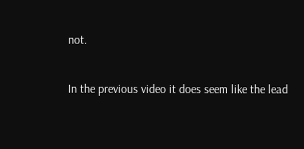not.

In the previous video it does seem like the lead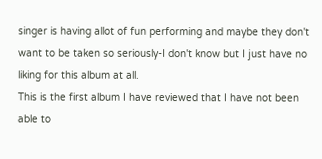singer is having allot of fun performing and maybe they don't want to be taken so seriously-I don't know but I just have no liking for this album at all.
This is the first album I have reviewed that I have not been able to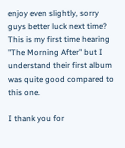enjoy even slightly, sorry guys better luck next time?
This is my first time hearing "The Morning After" but I understand their first album was quite good compared to this one.

I thank you for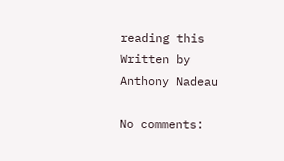reading this
Written by
Anthony Nadeau

No comments: